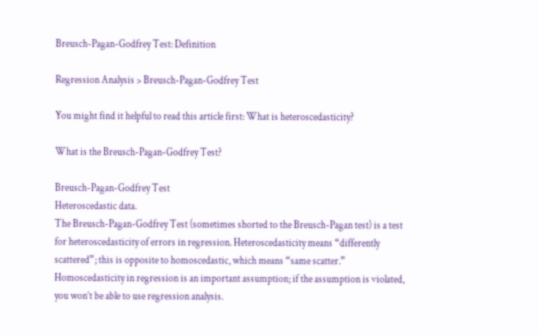Breusch-Pagan-Godfrey Test: Definition

Regression Analysis > Breusch-Pagan-Godfrey Test

You might find it helpful to read this article first: What is heteroscedasticity?

What is the Breusch-Pagan-Godfrey Test?

Breusch-Pagan-Godfrey Test
Heteroscedastic data.
The Breusch-Pagan-Godfrey Test (sometimes shorted to the Breusch-Pagan test) is a test for heteroscedasticity of errors in regression. Heteroscedasticity means “differently scattered”; this is opposite to homoscedastic, which means “same scatter.” Homoscedasticity in regression is an important assumption; if the assumption is violated, you won’t be able to use regression analysis.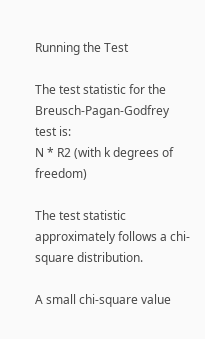Running the Test

The test statistic for the Breusch-Pagan-Godfrey test is:
N * R2 (with k degrees of freedom)

The test statistic approximately follows a chi-square distribution.

A small chi-square value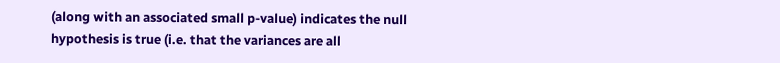(along with an associated small p-value) indicates the null hypothesis is true (i.e. that the variances are all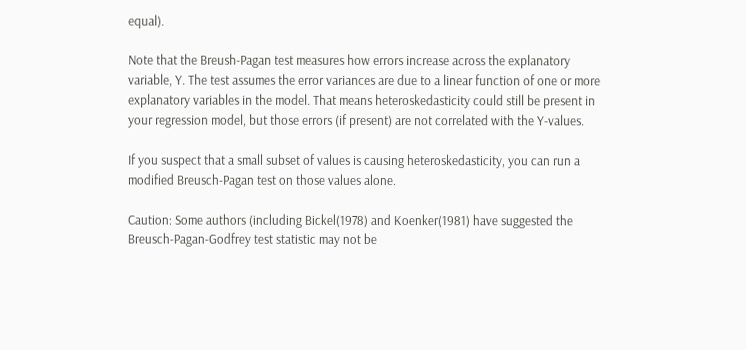equal).

Note that the Breush-Pagan test measures how errors increase across the explanatory variable, Y. The test assumes the error variances are due to a linear function of one or more explanatory variables in the model. That means heteroskedasticity could still be present in your regression model, but those errors (if present) are not correlated with the Y-values.

If you suspect that a small subset of values is causing heteroskedasticity, you can run a modified Breusch-Pagan test on those values alone.

Caution: Some authors (including Bickel(1978) and Koenker(1981) have suggested the Breusch-Pagan-Godfrey test statistic may not be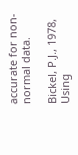accurate for non-normal data.

Bickel, P.J., 1978, Using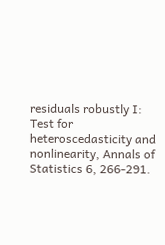residuals robustly I: Test for heteroscedasticity and nonlinearity, Annals of Statistics 6, 266-291.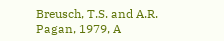Breusch, T.S. and A.R. Pagan, 1979, A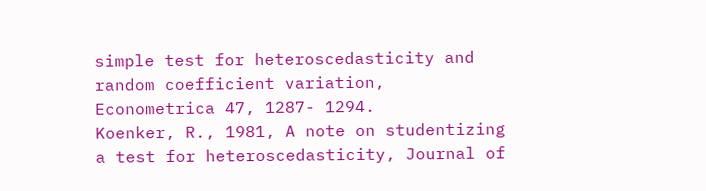simple test for heteroscedasticity and random coefficient variation, Econometrica 47, 1287- 1294.
Koenker, R., 1981, A note on studentizing a test for heteroscedasticity, Journal of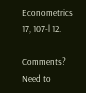Econometrics 17, 107-l 12.

Comments? Need to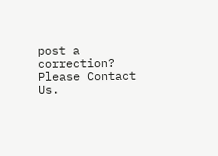post a correction? Please Contact Us.